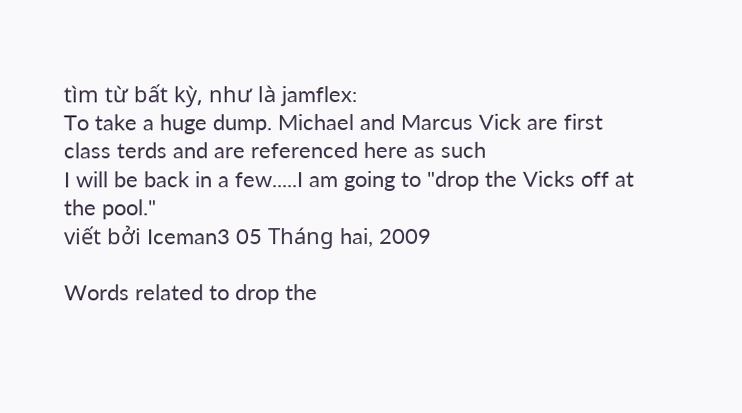tìm từ bất kỳ, như là jamflex:
To take a huge dump. Michael and Marcus Vick are first class terds and are referenced here as such
I will be back in a few.....I am going to "drop the Vicks off at the pool."
viết bởi Iceman3 05 Tháng hai, 2009

Words related to drop the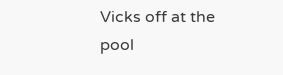Vicks off at the pool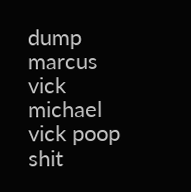dump marcus vick michael vick poop shit